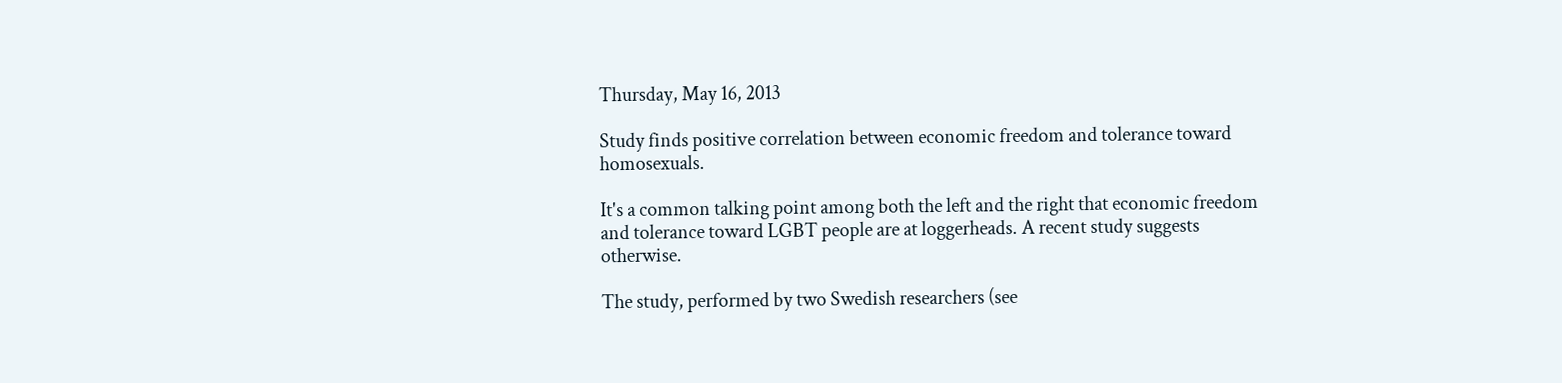Thursday, May 16, 2013

Study finds positive correlation between economic freedom and tolerance toward homosexuals.

It's a common talking point among both the left and the right that economic freedom and tolerance toward LGBT people are at loggerheads. A recent study suggests otherwise.

The study, performed by two Swedish researchers (see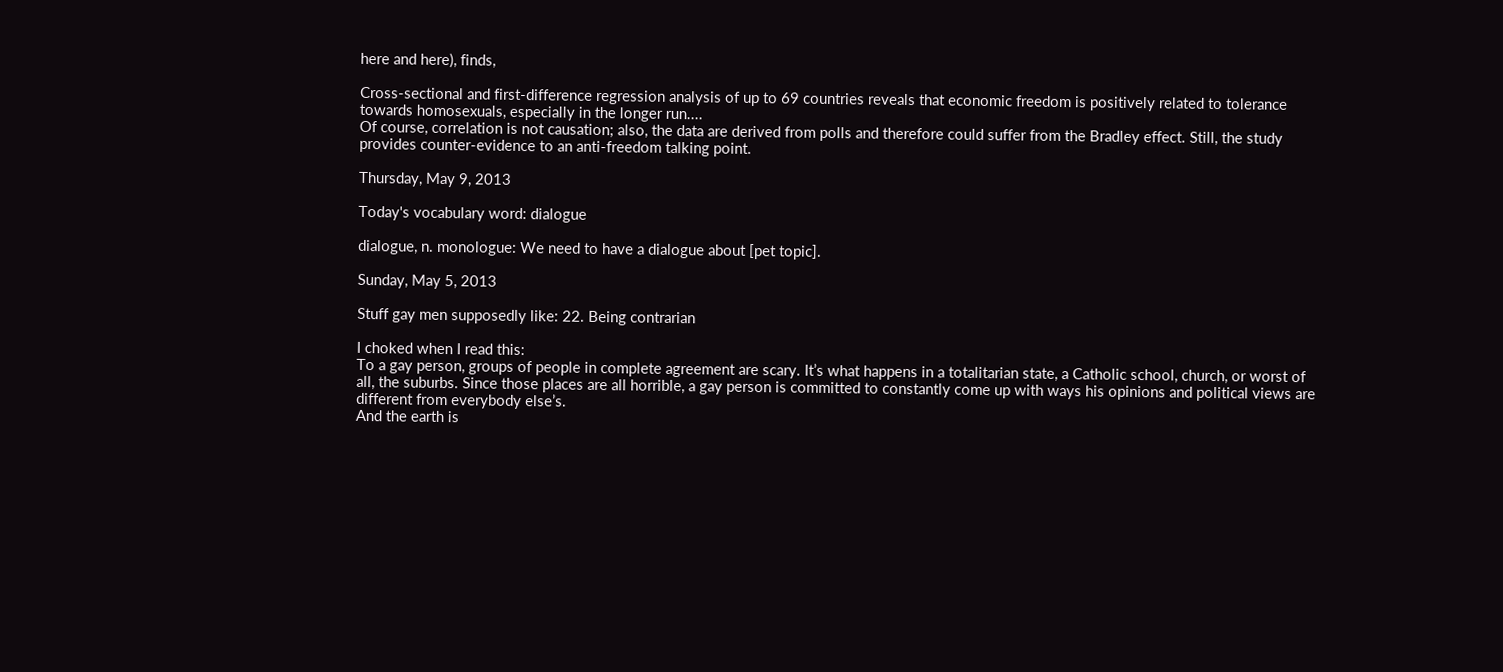here and here), finds,

Cross-sectional and first-difference regression analysis of up to 69 countries reveals that economic freedom is positively related to tolerance towards homosexuals, especially in the longer run....
Of course, correlation is not causation; also, the data are derived from polls and therefore could suffer from the Bradley effect. Still, the study provides counter-evidence to an anti-freedom talking point.

Thursday, May 9, 2013

Today's vocabulary word: dialogue

dialogue, n. monologue: We need to have a dialogue about [pet topic].

Sunday, May 5, 2013

Stuff gay men supposedly like: 22. Being contrarian

I choked when I read this:
To a gay person, groups of people in complete agreement are scary. It’s what happens in a totalitarian state, a Catholic school, church, or worst of all, the suburbs. Since those places are all horrible, a gay person is committed to constantly come up with ways his opinions and political views are different from everybody else’s.
And the earth is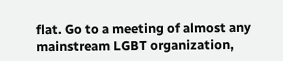flat. Go to a meeting of almost any mainstream LGBT organization,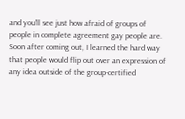and you'll see just how afraid of groups of people in complete agreement gay people are. Soon after coming out, I learned the hard way that people would flip out over an expression of any idea outside of the group-certified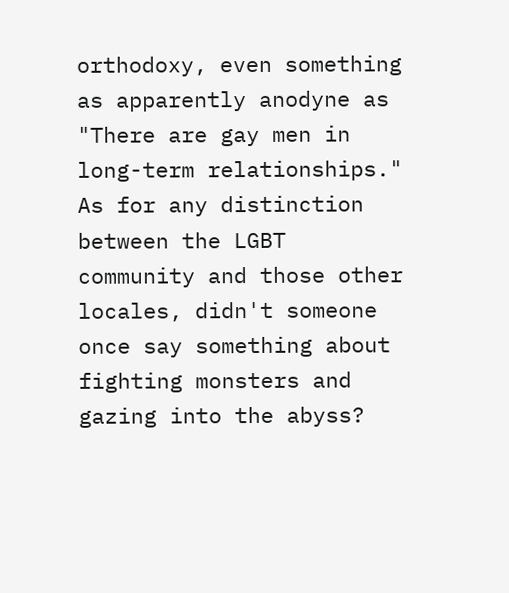orthodoxy, even something as apparently anodyne as "There are gay men in long-term relationships." As for any distinction between the LGBT community and those other locales, didn't someone once say something about fighting monsters and gazing into the abyss?